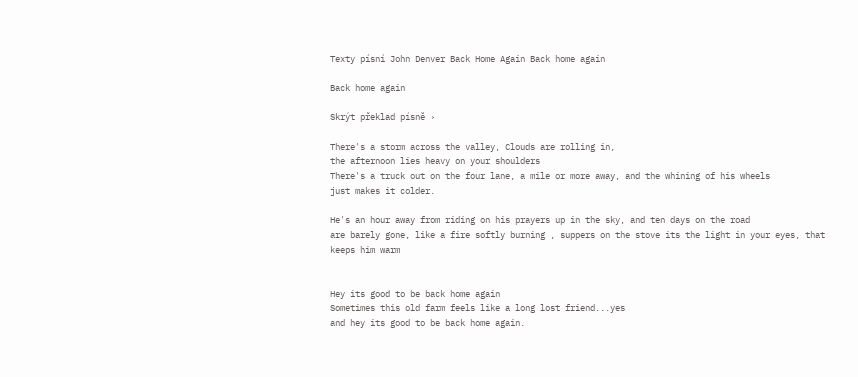Texty písní John Denver Back Home Again Back home again

Back home again

Skrýt překlad písně ›

There's a storm across the valley, Clouds are rolling in,
the afternoon lies heavy on your shoulders
There's a truck out on the four lane, a mile or more away, and the whining of his wheels
just makes it colder.

He's an hour away from riding on his prayers up in the sky, and ten days on the road
are barely gone, like a fire softly burning , suppers on the stove its the light in your eyes, that
keeps him warm


Hey its good to be back home again
Sometimes this old farm feels like a long lost friend...yes
and hey its good to be back home again.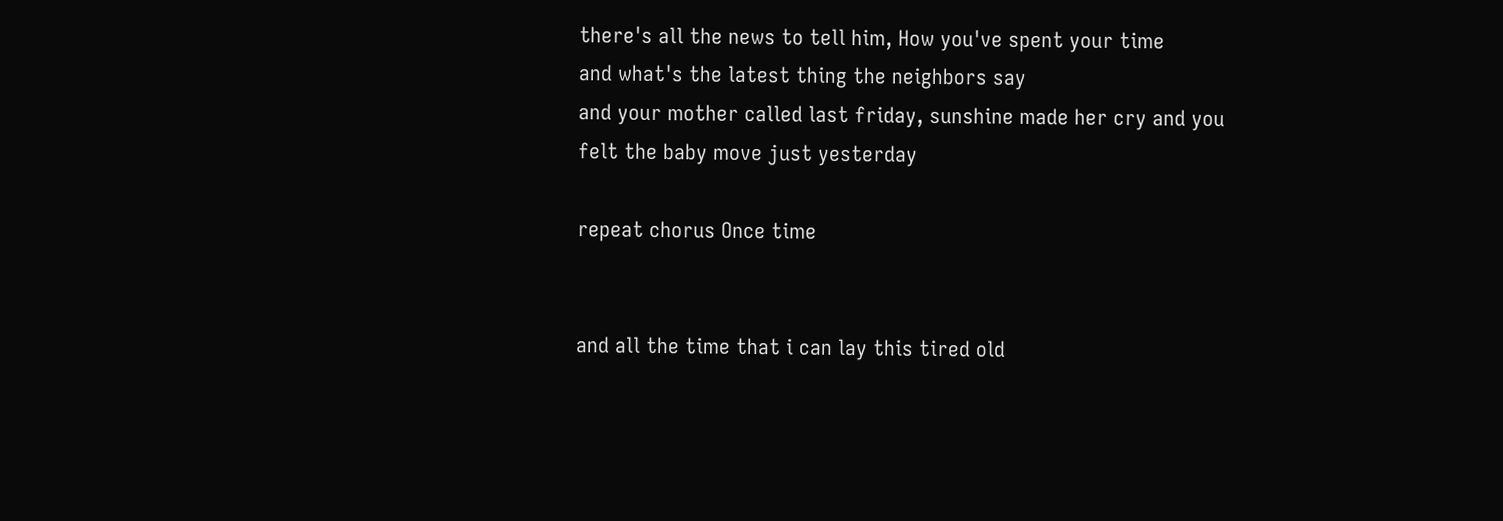there's all the news to tell him, How you've spent your time
and what's the latest thing the neighbors say
and your mother called last friday, sunshine made her cry and you
felt the baby move just yesterday

repeat chorus Once time


and all the time that i can lay this tired old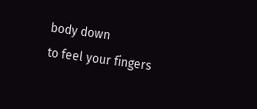body down
to feel your fingers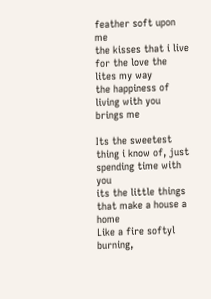feather soft upon me
the kisses that i live for the love the lites my way
the happiness of living with you brings me

Its the sweetest thing i know of, just spending time with you
its the little things that make a house a home
Like a fire softyl burning,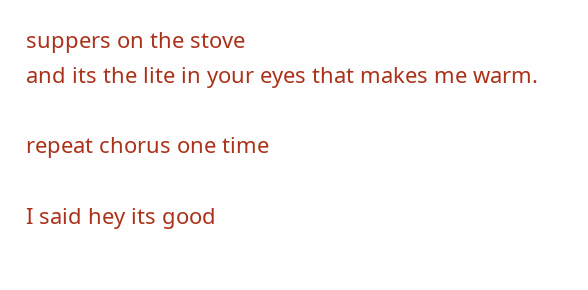suppers on the stove
and its the lite in your eyes that makes me warm.

repeat chorus one time

I said hey its good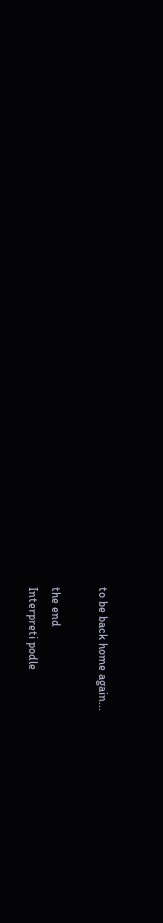to be back home again...

the end
Interpreti podle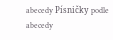abecedy Písničky podle abecedy